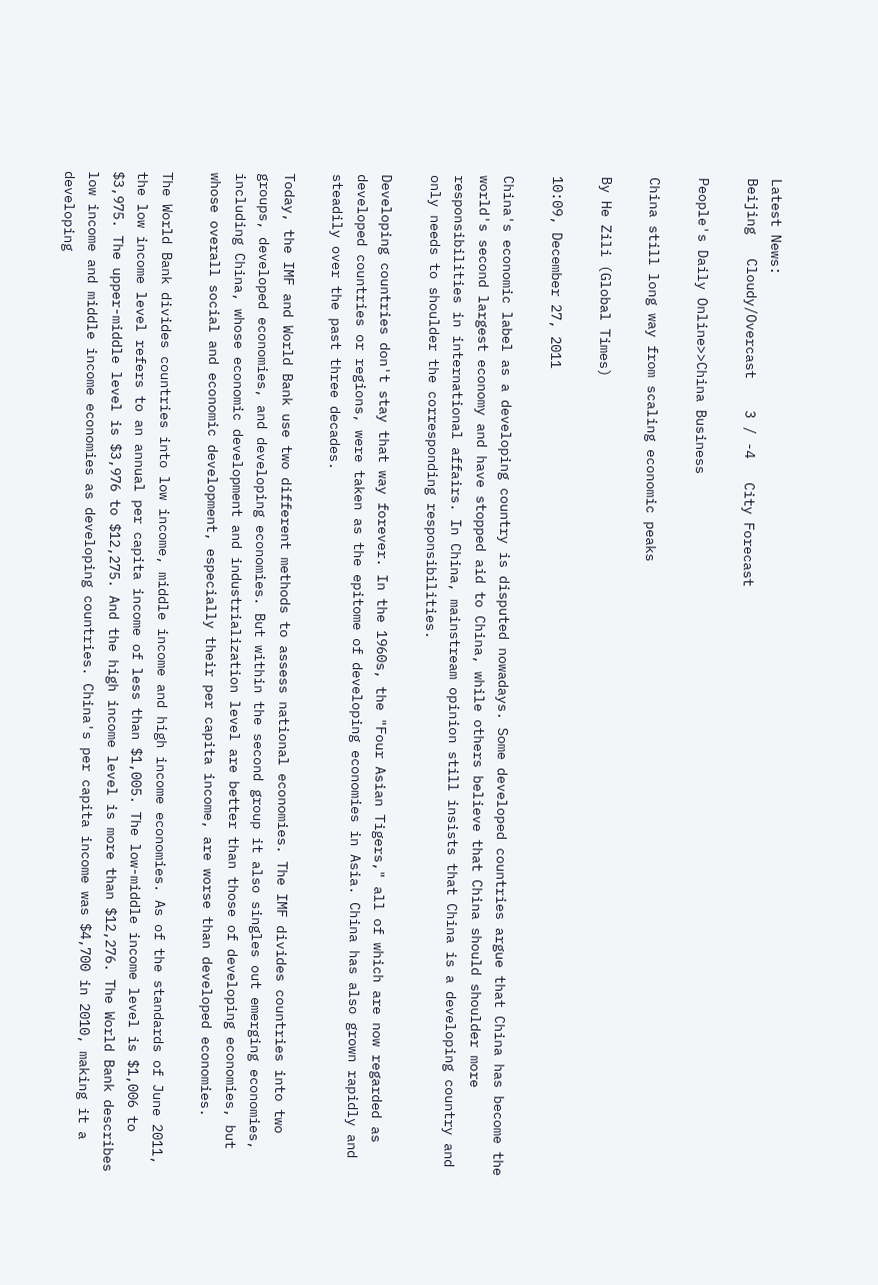Latest News:
Beijing   Cloudy/Overcast    3 / -4   City Forecast

People's Daily Online>>China Business

China still long way from scaling economic peaks

By He Zili (Global Times)

10:09, December 27, 2011

China's economic label as a developing country is disputed nowadays. Some developed countries argue that China has become the world's second largest economy and have stopped aid to China, while others believe that China should shoulder more responsibilities in international affairs. In China, mainstream opinion still insists that China is a developing country and only needs to shoulder the corresponding responsibilities.

Developing countries don't stay that way forever. In the 1960s, the "Four Asian Tigers," all of which are now regarded as developed countries or regions, were taken as the epitome of developing economies in Asia. China has also grown rapidly and steadily over the past three decades.

Today, the IMF and World Bank use two different methods to assess national economies. The IMF divides countries into two groups, developed economies, and developing economies. But within the second group it also singles out emerging economies, including China, whose economic development and industrialization level are better than those of developing economies, but whose overall social and economic development, especially their per capita income, are worse than developed economies.

The World Bank divides countries into low income, middle income and high income economies. As of the standards of June 2011, the low income level refers to an annual per capita income of less than $1,005. The low-middle income level is $1,006 to $3,975. The upper-middle level is $3,976 to $12,275. And the high income level is more than $12,276. The World Bank describes low income and middle income economies as developing countries. China's per capita income was $4,700 in 2010, making it a developing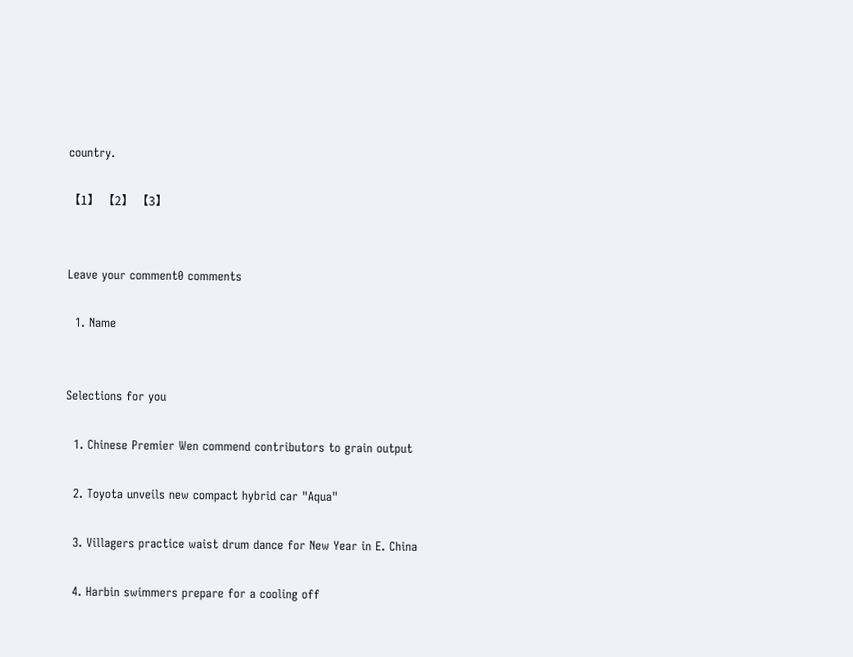country.

【1】 【2】 【3】


Leave your comment0 comments

  1. Name


Selections for you

  1. Chinese Premier Wen commend contributors to grain output

  2. Toyota unveils new compact hybrid car "Aqua"

  3. Villagers practice waist drum dance for New Year in E. China

  4. Harbin swimmers prepare for a cooling off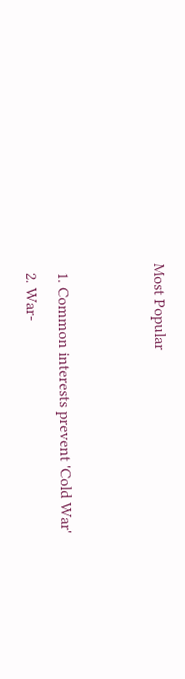Most Popular


  1. Common interests prevent 'Cold War'
  2. War-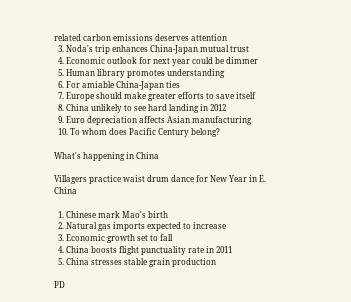related carbon emissions deserves attention
  3. Noda's trip enhances China-Japan mutual trust
  4. Economic outlook for next year could be dimmer
  5. Human library promotes understanding
  6. For amiable China-Japan ties
  7. Europe should make greater efforts to save itself
  8. China unlikely to see hard landing in 2012
  9. Euro depreciation affects Asian manufacturing
  10. To whom does Pacific Century belong?

What's happening in China

Villagers practice waist drum dance for New Year in E. China

  1. Chinese mark Mao's birth
  2. Natural gas imports expected to increase
  3. Economic growth set to fall
  4. China boosts flight punctuality rate in 2011
  5. China stresses stable grain production

PD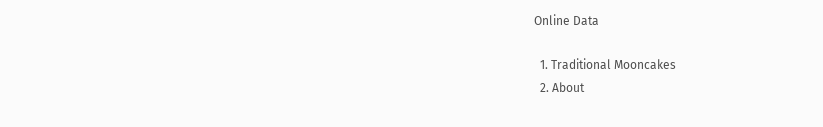Online Data

  1. Traditional Mooncakes
  2. About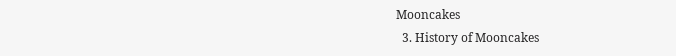Mooncakes
  3. History of Mooncakes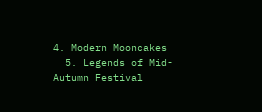4. Modern Mooncakes
  5. Legends of Mid-Autumn Festival